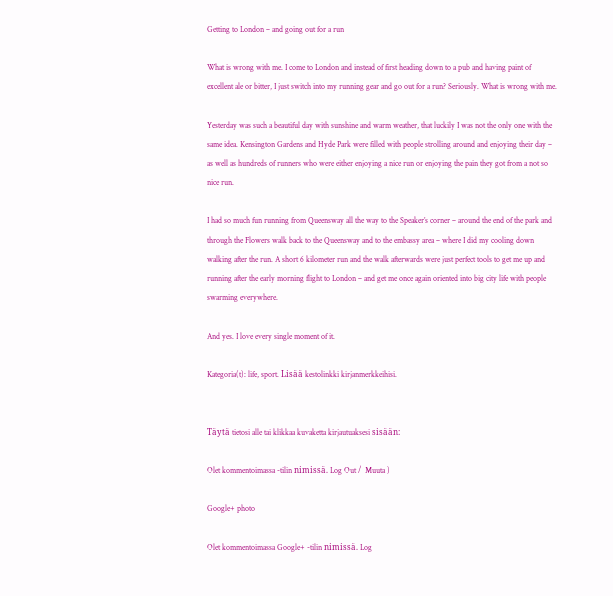Getting to London – and going out for a run

What is wrong with me. I come to London and instead of first heading down to a pub and having paint of excellent ale or bitter, I just switch into my running gear and go out for a run? Seriously. What is wrong with me.

Yesterday was such a beautiful day with sunshine and warm weather, that luckily I was not the only one with the same idea. Kensington Gardens and Hyde Park were filled with people strolling around and enjoying their day – as well as hundreds of runners who were either enjoying a nice run or enjoying the pain they got from a not so nice run.

I had so much fun running from Queensway all the way to the Speaker’s corner – around the end of the park and through the Flowers walk back to the Queensway and to the embassy area – where I did my cooling down walking after the run. A short 6 kilometer run and the walk afterwards were just perfect tools to get me up and running after the early morning flight to London – and get me once again oriented into big city life with people swarming everywhere.

And yes. I love every single moment of it.

Kategoria(t): life, sport. Lisää kestolinkki kirjanmerkkeihisi.


Täytä tietosi alle tai klikkaa kuvaketta kirjautuaksesi sisään:

Olet kommentoimassa -tilin nimissä. Log Out /  Muuta )

Google+ photo

Olet kommentoimassa Google+ -tilin nimissä. Log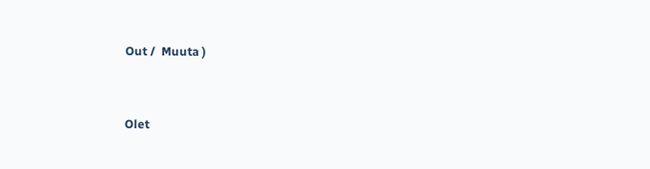Out /  Muuta )


Olet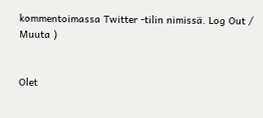kommentoimassa Twitter -tilin nimissä. Log Out /  Muuta )


Olet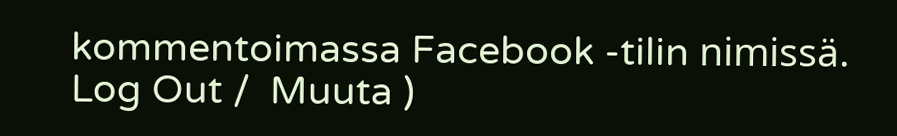kommentoimassa Facebook -tilin nimissä. Log Out /  Muuta )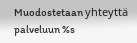Muodostetaan yhteyttä palveluun %s